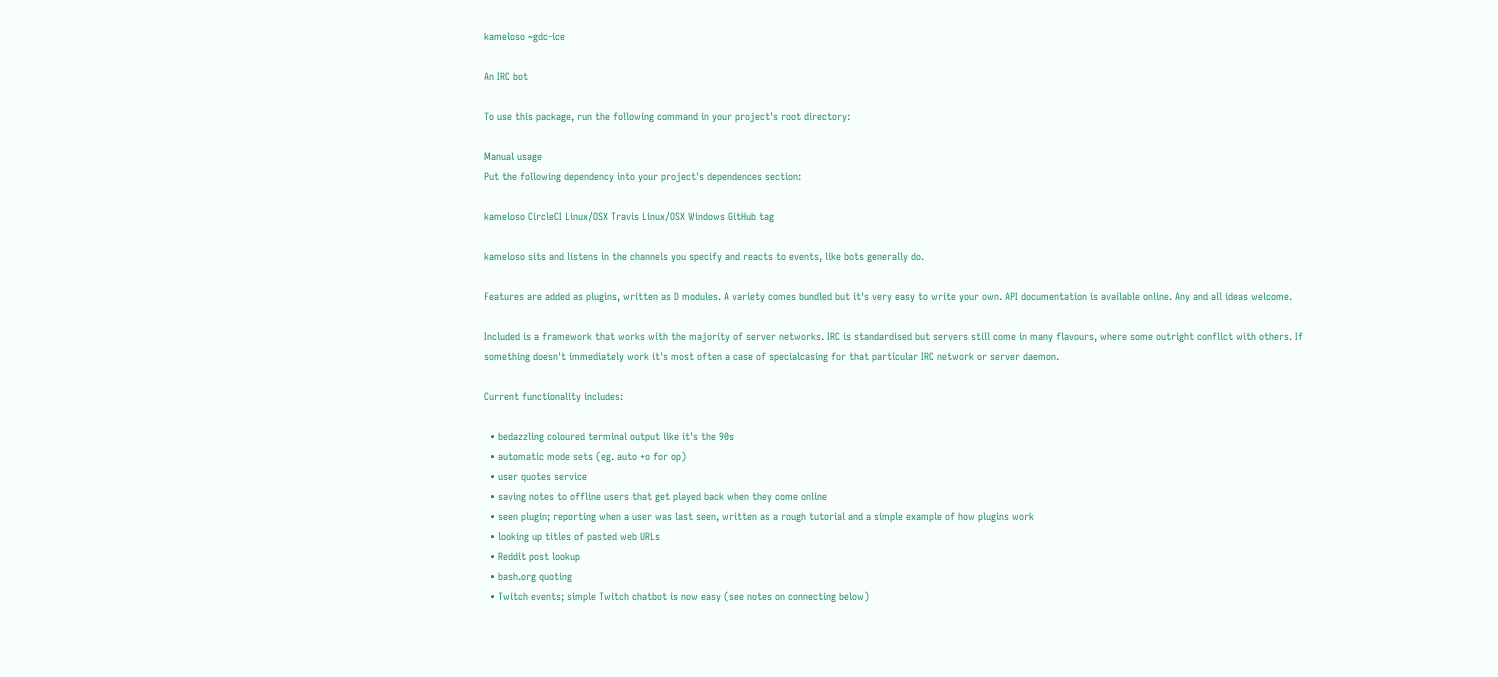kameloso ~gdc-ice

An IRC bot

To use this package, run the following command in your project's root directory:

Manual usage
Put the following dependency into your project's dependences section:

kameloso CircleCI Linux/OSX Travis Linux/OSX Windows GitHub tag

kameloso sits and listens in the channels you specify and reacts to events, like bots generally do.

Features are added as plugins, written as D modules. A variety comes bundled but it's very easy to write your own. API documentation is available online. Any and all ideas welcome.

Included is a framework that works with the majority of server networks. IRC is standardised but servers still come in many flavours, where some outright conflict with others. If something doesn't immediately work it's most often a case of specialcasing for that particular IRC network or server daemon.

Current functionality includes:

  • bedazzling coloured terminal output like it's the 90s
  • automatic mode sets (eg. auto +o for op)
  • user quotes service
  • saving notes to offline users that get played back when they come online
  • seen plugin; reporting when a user was last seen, written as a rough tutorial and a simple example of how plugins work
  • looking up titles of pasted web URLs
  • Reddit post lookup
  • bash.org quoting
  • Twitch events; simple Twitch chatbot is now easy (see notes on connecting below)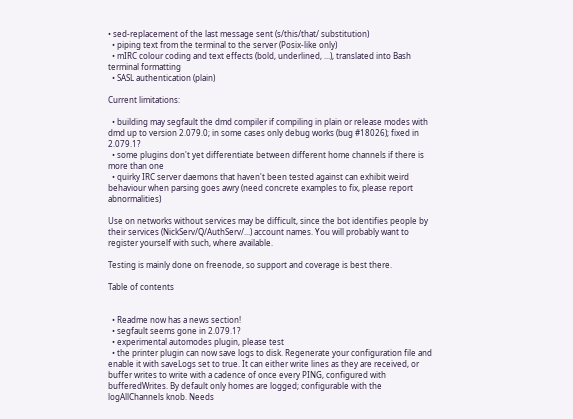• sed-replacement of the last message sent (s/this/that/ substitution)
  • piping text from the terminal to the server (Posix-like only)
  • mIRC colour coding and text effects (bold, underlined, ...), translated into Bash terminal formatting
  • SASL authentication (plain)

Current limitations:

  • building may segfault the dmd compiler if compiling in plain or release modes with dmd up to version 2.079.0; in some cases only debug works (bug #18026); fixed in 2.079.1?
  • some plugins don't yet differentiate between different home channels if there is more than one
  • quirky IRC server daemons that haven't been tested against can exhibit weird behaviour when parsing goes awry (need concrete examples to fix, please report abnormalities)

Use on networks without services may be difficult, since the bot identifies people by their services (NickServ/Q/AuthServ/...) account names. You will probably want to register yourself with such, where available.

Testing is mainly done on freenode, so support and coverage is best there.

Table of contents


  • Readme now has a news section!
  • segfault seems gone in 2.079.1?
  • experimental automodes plugin, please test
  • the printer plugin can now save logs to disk. Regenerate your configuration file and enable it with saveLogs set to true. It can either write lines as they are received, or buffer writes to write with a cadence of once every PING, configured with bufferedWrites. By default only homes are logged; configurable with the logAllChannels knob. Needs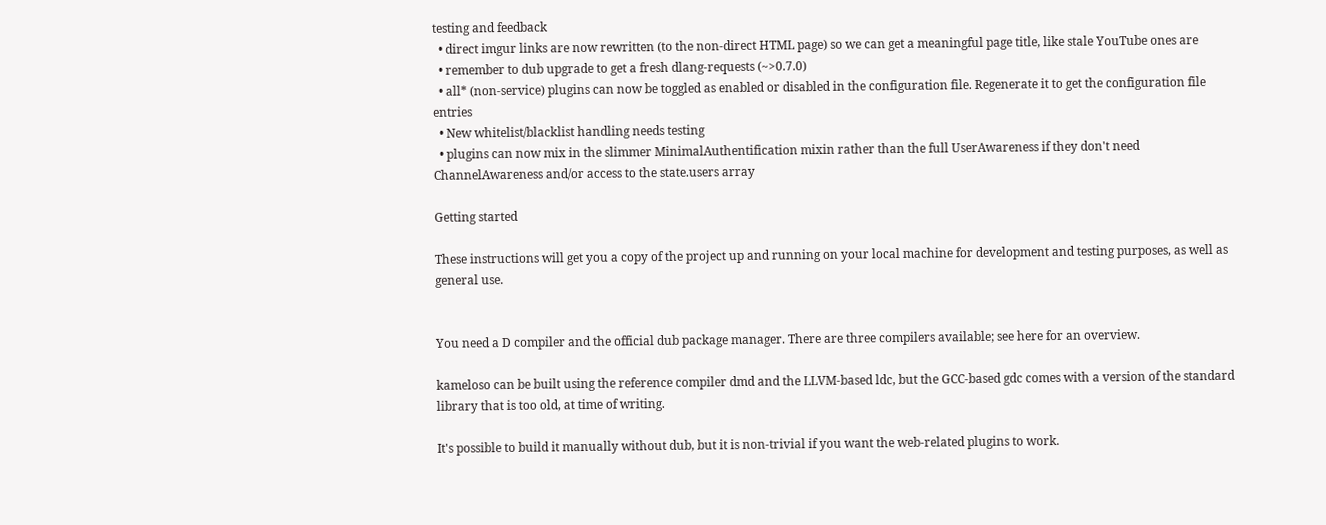testing and feedback
  • direct imgur links are now rewritten (to the non-direct HTML page) so we can get a meaningful page title, like stale YouTube ones are
  • remember to dub upgrade to get a fresh dlang-requests (~>0.7.0)
  • all* (non-service) plugins can now be toggled as enabled or disabled in the configuration file. Regenerate it to get the configuration file entries
  • New whitelist/blacklist handling needs testing
  • plugins can now mix in the slimmer MinimalAuthentification mixin rather than the full UserAwareness if they don't need ChannelAwareness and/or access to the state.users array

Getting started

These instructions will get you a copy of the project up and running on your local machine for development and testing purposes, as well as general use.


You need a D compiler and the official dub package manager. There are three compilers available; see here for an overview.

kameloso can be built using the reference compiler dmd and the LLVM-based ldc, but the GCC-based gdc comes with a version of the standard library that is too old, at time of writing.

It's possible to build it manually without dub, but it is non-trivial if you want the web-related plugins to work.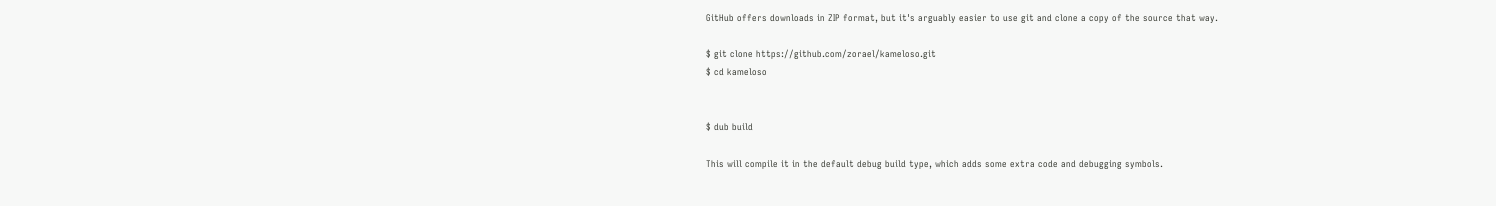GitHub offers downloads in ZIP format, but it's arguably easier to use git and clone a copy of the source that way.

$ git clone https://github.com/zorael/kameloso.git
$ cd kameloso


$ dub build

This will compile it in the default debug build type, which adds some extra code and debugging symbols.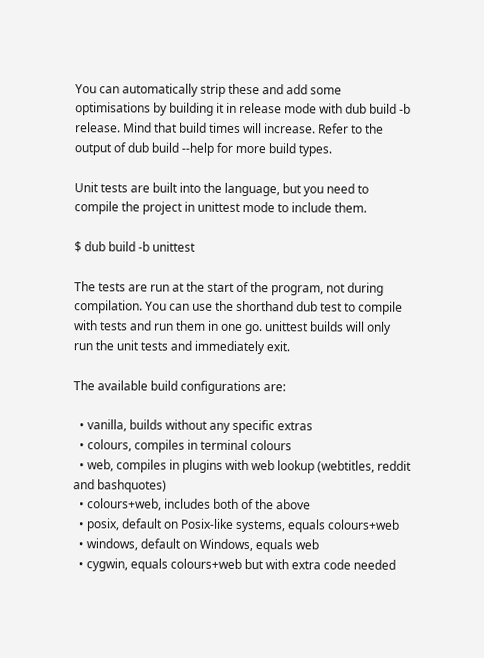You can automatically strip these and add some optimisations by building it in release mode with dub build -b release. Mind that build times will increase. Refer to the output of dub build --help for more build types.

Unit tests are built into the language, but you need to compile the project in unittest mode to include them.

$ dub build -b unittest

The tests are run at the start of the program, not during compilation. You can use the shorthand dub test to compile with tests and run them in one go. unittest builds will only run the unit tests and immediately exit.

The available build configurations are:

  • vanilla, builds without any specific extras
  • colours, compiles in terminal colours
  • web, compiles in plugins with web lookup (webtitles, reddit and bashquotes)
  • colours+web, includes both of the above
  • posix, default on Posix-like systems, equals colours+web
  • windows, default on Windows, equals web
  • cygwin, equals colours+web but with extra code needed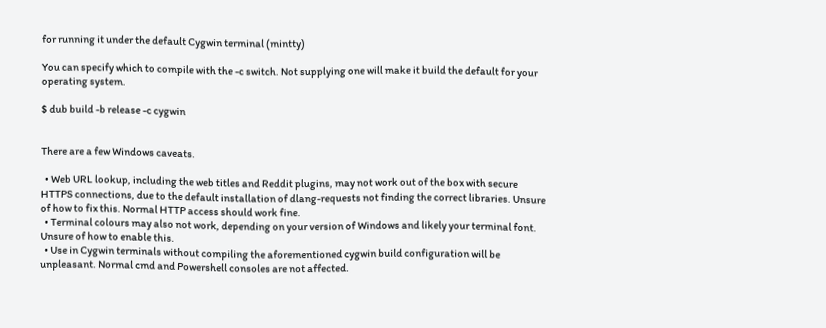for running it under the default Cygwin terminal (mintty)

You can specify which to compile with the -c switch. Not supplying one will make it build the default for your operating system.

$ dub build -b release -c cygwin


There are a few Windows caveats.

  • Web URL lookup, including the web titles and Reddit plugins, may not work out of the box with secure HTTPS connections, due to the default installation of dlang-requests not finding the correct libraries. Unsure of how to fix this. Normal HTTP access should work fine.
  • Terminal colours may also not work, depending on your version of Windows and likely your terminal font. Unsure of how to enable this.
  • Use in Cygwin terminals without compiling the aforementioned cygwin build configuration will be unpleasant. Normal cmd and Powershell consoles are not affected.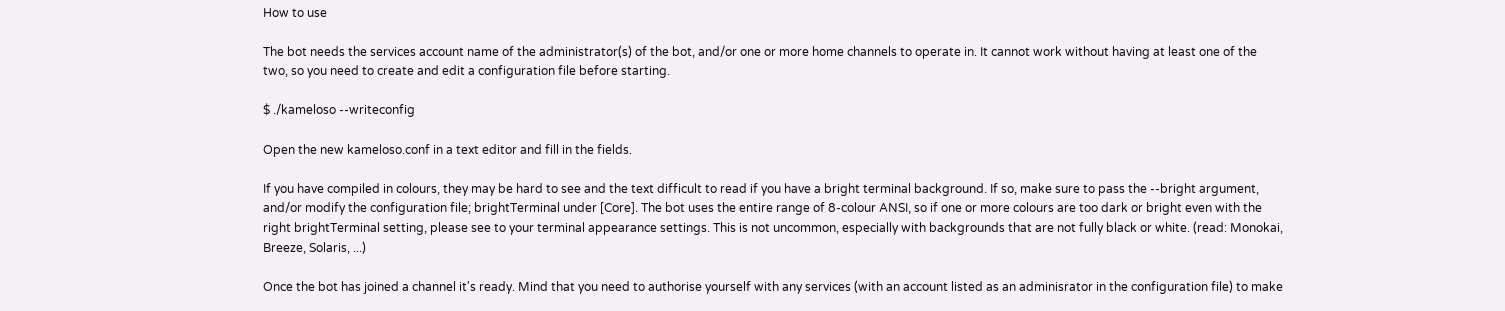How to use

The bot needs the services account name of the administrator(s) of the bot, and/or one or more home channels to operate in. It cannot work without having at least one of the two, so you need to create and edit a configuration file before starting.

$ ./kameloso --writeconfig

Open the new kameloso.conf in a text editor and fill in the fields.

If you have compiled in colours, they may be hard to see and the text difficult to read if you have a bright terminal background. If so, make sure to pass the --bright argument, and/or modify the configuration file; brightTerminal under [Core]. The bot uses the entire range of 8-colour ANSI, so if one or more colours are too dark or bright even with the right brightTerminal setting, please see to your terminal appearance settings. This is not uncommon, especially with backgrounds that are not fully black or white. (read: Monokai, Breeze, Solaris, ...)

Once the bot has joined a channel it's ready. Mind that you need to authorise yourself with any services (with an account listed as an adminisrator in the configuration file) to make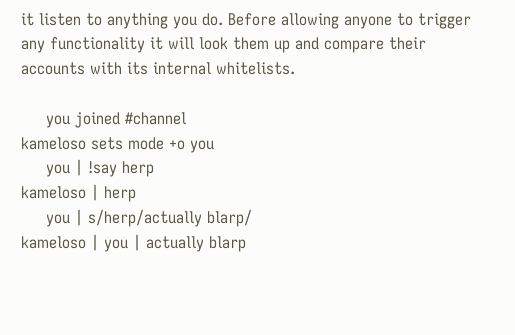it listen to anything you do. Before allowing anyone to trigger any functionality it will look them up and compare their accounts with its internal whitelists.

     you joined #channel
kameloso sets mode +o you
     you | !say herp
kameloso | herp
     you | s/herp/actually blarp/
kameloso | you | actually blarp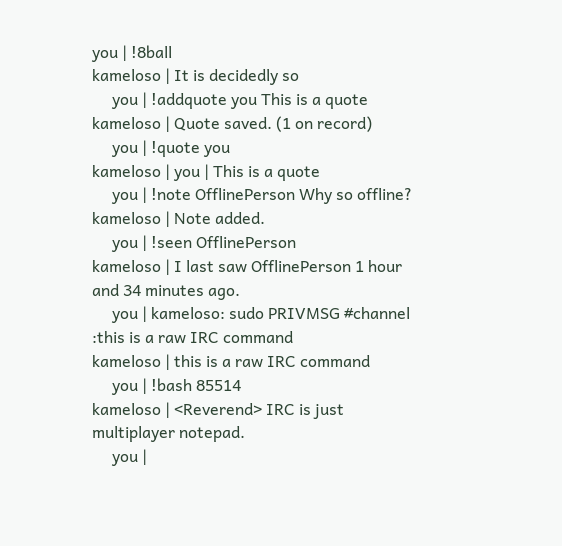you | !8ball
kameloso | It is decidedly so
     you | !addquote you This is a quote
kameloso | Quote saved. (1 on record)
     you | !quote you
kameloso | you | This is a quote
     you | !note OfflinePerson Why so offline?
kameloso | Note added.
     you | !seen OfflinePerson
kameloso | I last saw OfflinePerson 1 hour and 34 minutes ago.
     you | kameloso: sudo PRIVMSG #channel :this is a raw IRC command
kameloso | this is a raw IRC command
     you | !bash 85514
kameloso | <Reverend> IRC is just multiplayer notepad.
     you |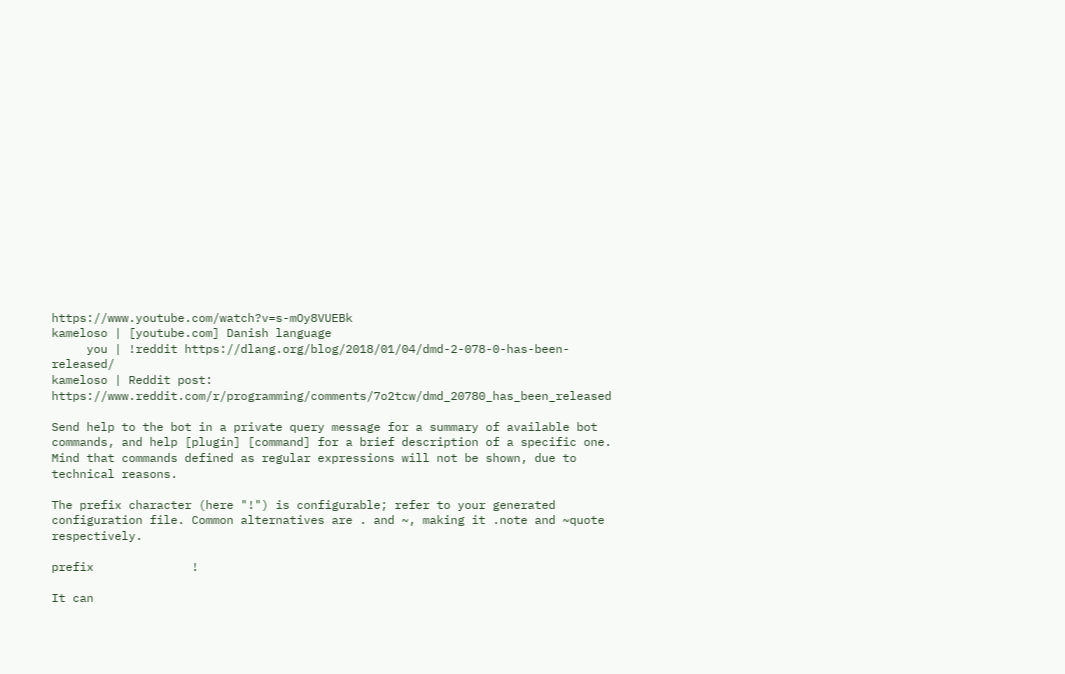https://www.youtube.com/watch?v=s-mOy8VUEBk
kameloso | [youtube.com] Danish language
     you | !reddit https://dlang.org/blog/2018/01/04/dmd-2-078-0-has-been-released/
kameloso | Reddit post: https://www.reddit.com/r/programming/comments/7o2tcw/dmd_20780_has_been_released

Send help to the bot in a private query message for a summary of available bot commands, and help [plugin] [command] for a brief description of a specific one. Mind that commands defined as regular expressions will not be shown, due to technical reasons.

The prefix character (here "!") is configurable; refer to your generated configuration file. Common alternatives are . and ~, making it .note and ~quote respectively.

prefix              !

It can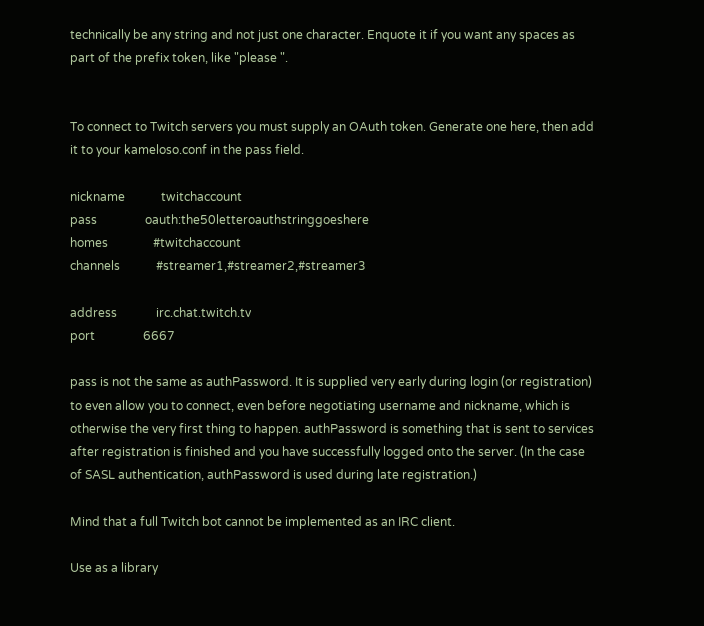technically be any string and not just one character. Enquote it if you want any spaces as part of the prefix token, like "please ".


To connect to Twitch servers you must supply an OAuth token. Generate one here, then add it to your kameloso.conf in the pass field.

nickname            twitchaccount
pass                oauth:the50letteroauthstringgoeshere
homes               #twitchaccount
channels            #streamer1,#streamer2,#streamer3

address             irc.chat.twitch.tv
port                6667

pass is not the same as authPassword. It is supplied very early during login (or registration) to even allow you to connect, even before negotiating username and nickname, which is otherwise the very first thing to happen. authPassword is something that is sent to services after registration is finished and you have successfully logged onto the server. (In the case of SASL authentication, authPassword is used during late registration.)

Mind that a full Twitch bot cannot be implemented as an IRC client.

Use as a library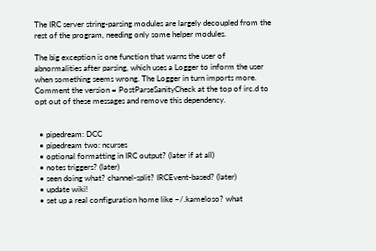The IRC server string-parsing modules are largely decoupled from the rest of the program, needing only some helper modules.

The big exception is one function that warns the user of abnormalities after parsing, which uses a Logger to inform the user when something seems wrong. The Logger in turn imports more. Comment the version = PostParseSanityCheck at the top of irc.d to opt out of these messages and remove this dependency.


  • pipedream: DCC
  • pipedream two: ncurses
  • optional formatting in IRC output? (later if at all)
  • notes triggers? (later)
  • seen doing what? channel-split? IRCEvent-based? (later)
  • update wiki!
  • set up a real configuration home like ~/.kameloso? what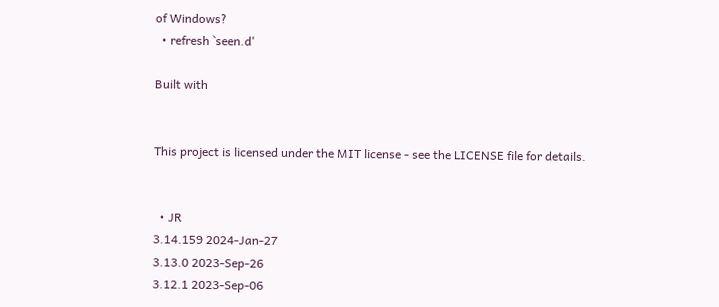of Windows?
  • refresh `seen.d'

Built with


This project is licensed under the MIT license - see the LICENSE file for details.


  • JR
3.14.159 2024-Jan-27
3.13.0 2023-Sep-26
3.12.1 2023-Sep-06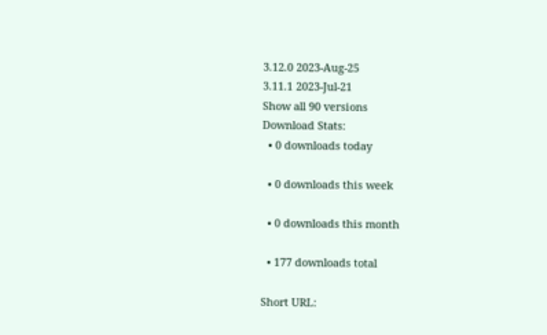3.12.0 2023-Aug-25
3.11.1 2023-Jul-21
Show all 90 versions
Download Stats:
  • 0 downloads today

  • 0 downloads this week

  • 0 downloads this month

  • 177 downloads total

Short URL: